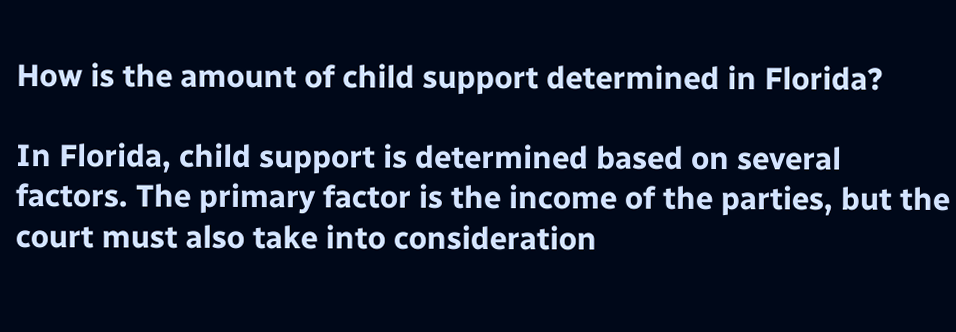How is the amount of child support determined in Florida?

In Florida, child support is determined based on several factors. The primary factor is the income of the parties, but the court must also take into consideration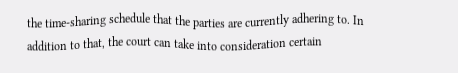the time-sharing schedule that the parties are currently adhering to. In addition to that, the court can take into consideration certain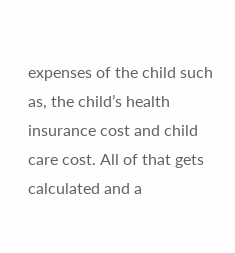expenses of the child such as, the child’s health insurance cost and child care cost. All of that gets calculated and a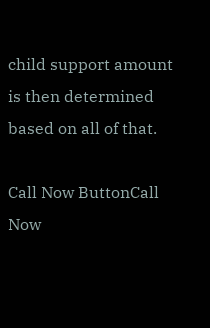child support amount is then determined based on all of that.

Call Now ButtonCall Now